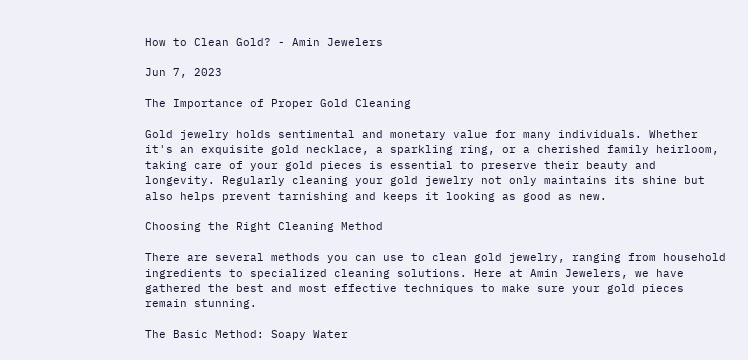How to Clean Gold? - Amin Jewelers

Jun 7, 2023

The Importance of Proper Gold Cleaning

Gold jewelry holds sentimental and monetary value for many individuals. Whether it's an exquisite gold necklace, a sparkling ring, or a cherished family heirloom, taking care of your gold pieces is essential to preserve their beauty and longevity. Regularly cleaning your gold jewelry not only maintains its shine but also helps prevent tarnishing and keeps it looking as good as new.

Choosing the Right Cleaning Method

There are several methods you can use to clean gold jewelry, ranging from household ingredients to specialized cleaning solutions. Here at Amin Jewelers, we have gathered the best and most effective techniques to make sure your gold pieces remain stunning.

The Basic Method: Soapy Water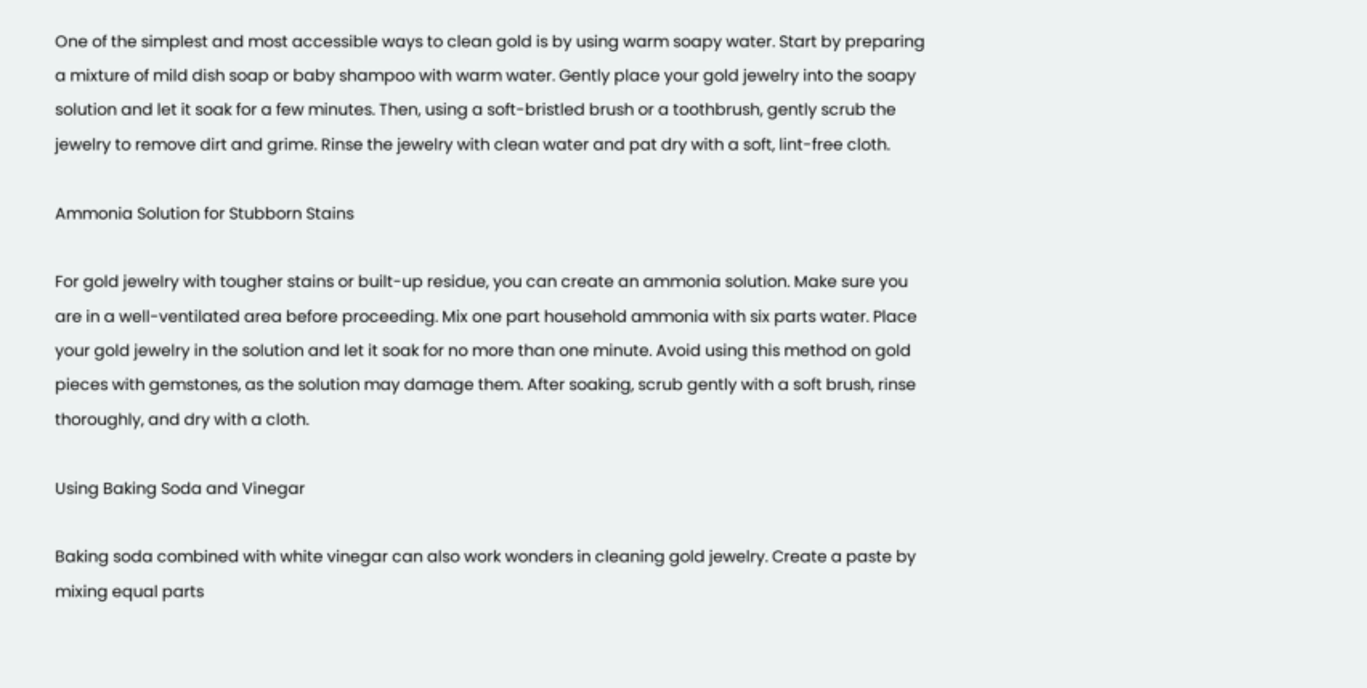One of the simplest and most accessible ways to clean gold is by using warm soapy water. Start by preparing a mixture of mild dish soap or baby shampoo with warm water. Gently place your gold jewelry into the soapy solution and let it soak for a few minutes. Then, using a soft-bristled brush or a toothbrush, gently scrub the jewelry to remove dirt and grime. Rinse the jewelry with clean water and pat dry with a soft, lint-free cloth.

Ammonia Solution for Stubborn Stains

For gold jewelry with tougher stains or built-up residue, you can create an ammonia solution. Make sure you are in a well-ventilated area before proceeding. Mix one part household ammonia with six parts water. Place your gold jewelry in the solution and let it soak for no more than one minute. Avoid using this method on gold pieces with gemstones, as the solution may damage them. After soaking, scrub gently with a soft brush, rinse thoroughly, and dry with a cloth.

Using Baking Soda and Vinegar

Baking soda combined with white vinegar can also work wonders in cleaning gold jewelry. Create a paste by mixing equal parts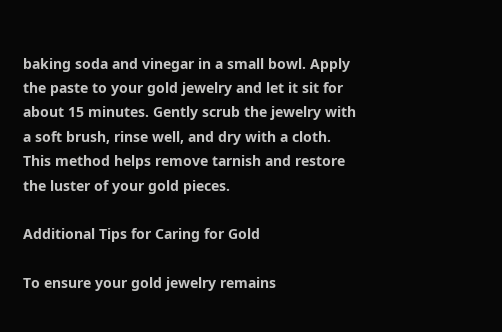baking soda and vinegar in a small bowl. Apply the paste to your gold jewelry and let it sit for about 15 minutes. Gently scrub the jewelry with a soft brush, rinse well, and dry with a cloth. This method helps remove tarnish and restore the luster of your gold pieces.

Additional Tips for Caring for Gold

To ensure your gold jewelry remains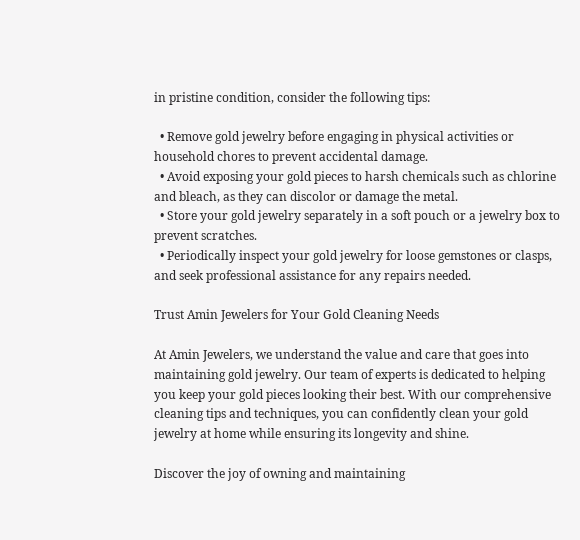in pristine condition, consider the following tips:

  • Remove gold jewelry before engaging in physical activities or household chores to prevent accidental damage.
  • Avoid exposing your gold pieces to harsh chemicals such as chlorine and bleach, as they can discolor or damage the metal.
  • Store your gold jewelry separately in a soft pouch or a jewelry box to prevent scratches.
  • Periodically inspect your gold jewelry for loose gemstones or clasps, and seek professional assistance for any repairs needed.

Trust Amin Jewelers for Your Gold Cleaning Needs

At Amin Jewelers, we understand the value and care that goes into maintaining gold jewelry. Our team of experts is dedicated to helping you keep your gold pieces looking their best. With our comprehensive cleaning tips and techniques, you can confidently clean your gold jewelry at home while ensuring its longevity and shine.

Discover the joy of owning and maintaining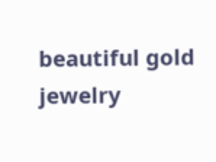beautiful gold jewelry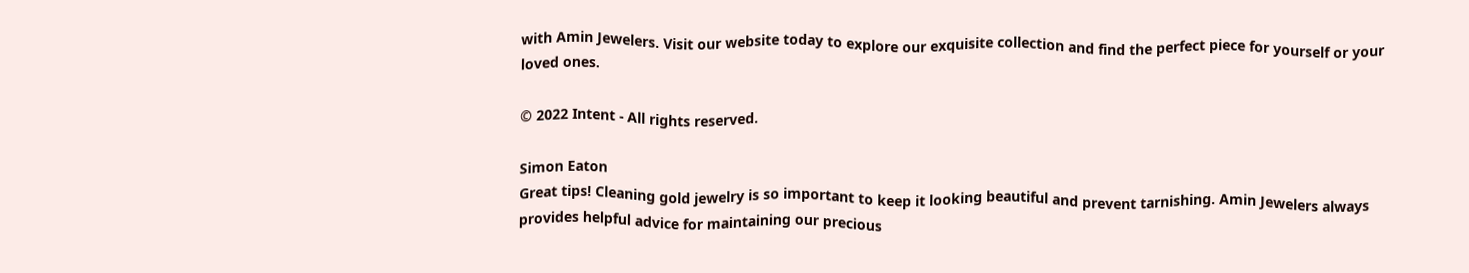with Amin Jewelers. Visit our website today to explore our exquisite collection and find the perfect piece for yourself or your loved ones.

© 2022 Intent - All rights reserved.

Simon Eaton
Great tips! Cleaning gold jewelry is so important to keep it looking beautiful and prevent tarnishing. Amin Jewelers always provides helpful advice for maintaining our precious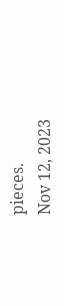pieces.
Nov 12, 2023